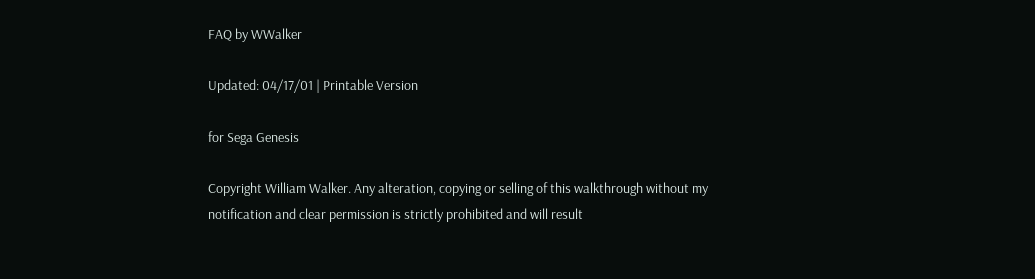FAQ by WWalker

Updated: 04/17/01 | Printable Version

for Sega Genesis

Copyright William Walker. Any alteration, copying or selling of this walkthrough without my
notification and clear permission is strictly prohibited and will result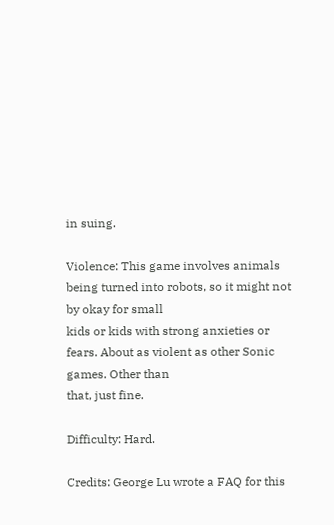in suing.

Violence: This game involves animals being turned into robots, so it might not by okay for small
kids or kids with strong anxieties or fears. About as violent as other Sonic games. Other than
that, just fine.

Difficulty: Hard.

Credits: George Lu wrote a FAQ for this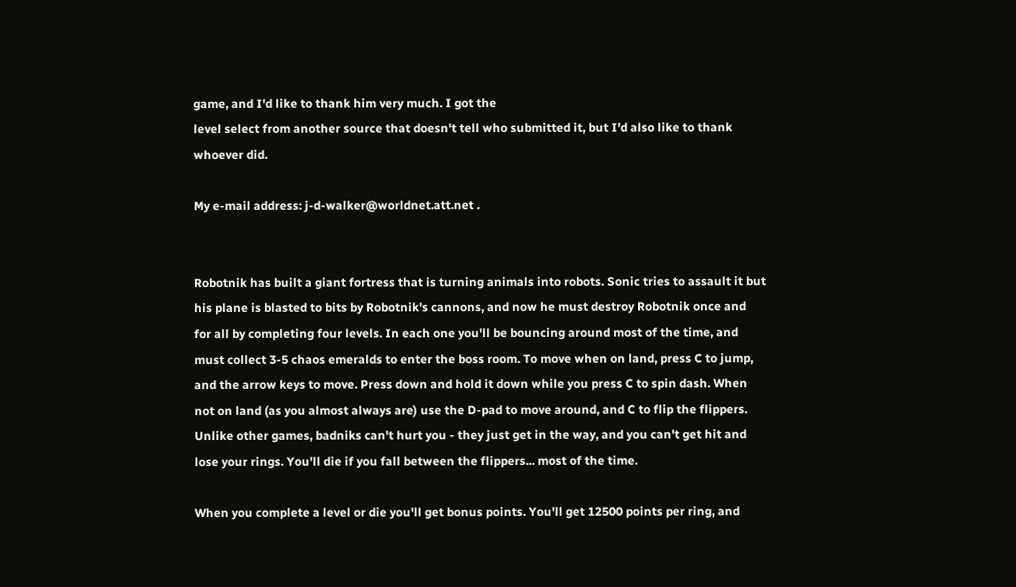game, and I'd like to thank him very much. I got the
level select from another source that doesn't tell who submitted it, but I'd also like to thank
whoever did.

My e-mail address: j-d-walker@worldnet.att.net .


Robotnik has built a giant fortress that is turning animals into robots. Sonic tries to assault it but
his plane is blasted to bits by Robotnik's cannons, and now he must destroy Robotnik once and
for all by completing four levels. In each one you'll be bouncing around most of the time, and
must collect 3-5 chaos emeralds to enter the boss room. To move when on land, press C to jump,
and the arrow keys to move. Press down and hold it down while you press C to spin dash. When
not on land (as you almost always are) use the D-pad to move around, and C to flip the flippers.
Unlike other games, badniks can't hurt you - they just get in the way, and you can't get hit and
lose your rings. You'll die if you fall between the flippers... most of the time.

When you complete a level or die you'll get bonus points. You'll get 12500 points per ring, and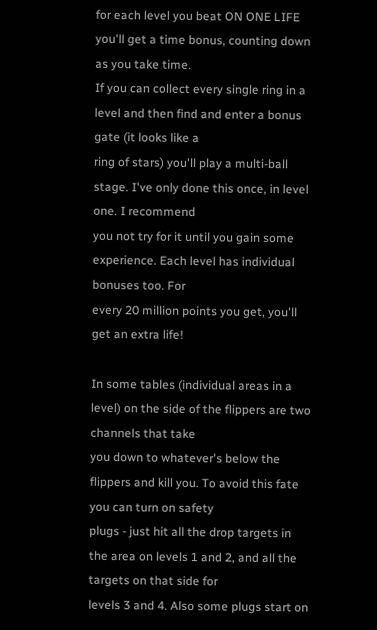for each level you beat ON ONE LIFE you'll get a time bonus, counting down as you take time.
If you can collect every single ring in a level and then find and enter a bonus gate (it looks like a
ring of stars) you'll play a multi-ball stage. I've only done this once, in level one. I recommend
you not try for it until you gain some experience. Each level has individual bonuses too. For
every 20 million points you get, you'll get an extra life!

In some tables (individual areas in a level) on the side of the flippers are two channels that take
you down to whatever's below the flippers and kill you. To avoid this fate you can turn on safety
plugs - just hit all the drop targets in the area on levels 1 and 2, and all the targets on that side for
levels 3 and 4. Also some plugs start on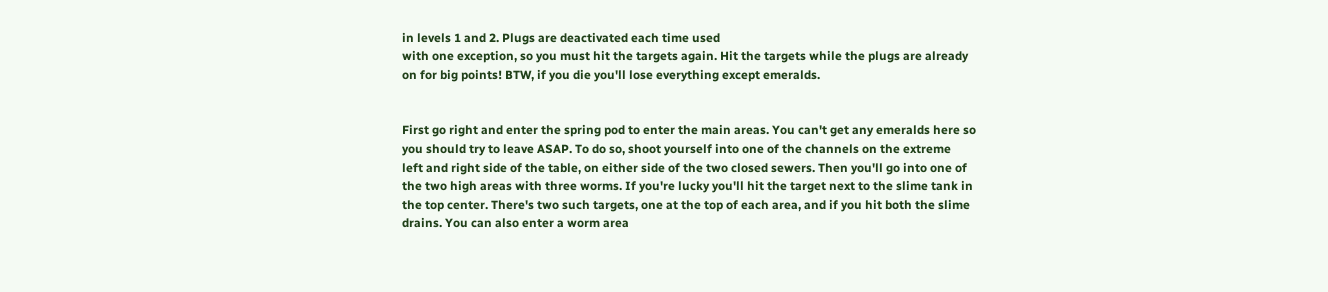in levels 1 and 2. Plugs are deactivated each time used
with one exception, so you must hit the targets again. Hit the targets while the plugs are already
on for big points! BTW, if you die you'll lose everything except emeralds.


First go right and enter the spring pod to enter the main areas. You can't get any emeralds here so
you should try to leave ASAP. To do so, shoot yourself into one of the channels on the extreme
left and right side of the table, on either side of the two closed sewers. Then you'll go into one of
the two high areas with three worms. If you're lucky you'll hit the target next to the slime tank in
the top center. There's two such targets, one at the top of each area, and if you hit both the slime
drains. You can also enter a worm area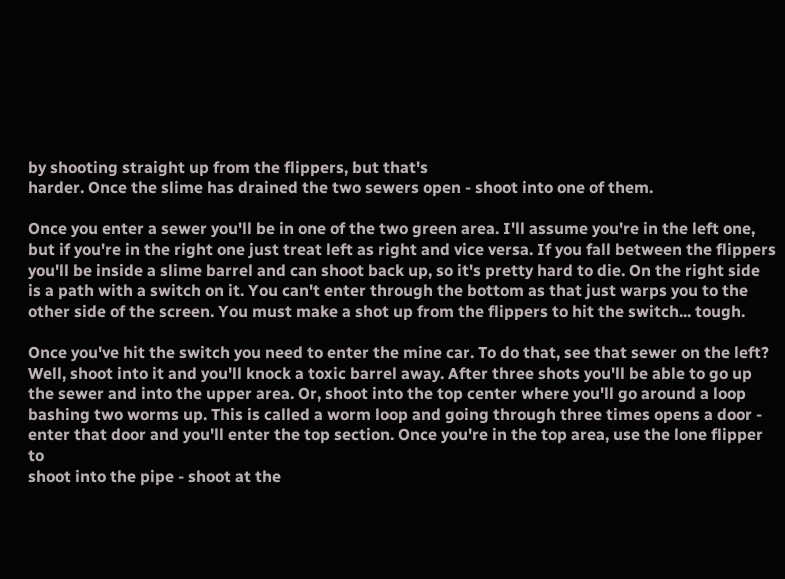by shooting straight up from the flippers, but that's
harder. Once the slime has drained the two sewers open - shoot into one of them.

Once you enter a sewer you'll be in one of the two green area. I'll assume you're in the left one,
but if you're in the right one just treat left as right and vice versa. If you fall between the flippers
you'll be inside a slime barrel and can shoot back up, so it's pretty hard to die. On the right side
is a path with a switch on it. You can't enter through the bottom as that just warps you to the
other side of the screen. You must make a shot up from the flippers to hit the switch... tough.

Once you've hit the switch you need to enter the mine car. To do that, see that sewer on the left?
Well, shoot into it and you'll knock a toxic barrel away. After three shots you'll be able to go up
the sewer and into the upper area. Or, shoot into the top center where you'll go around a loop
bashing two worms up. This is called a worm loop and going through three times opens a door -
enter that door and you'll enter the top section. Once you're in the top area, use the lone flipper to
shoot into the pipe - shoot at the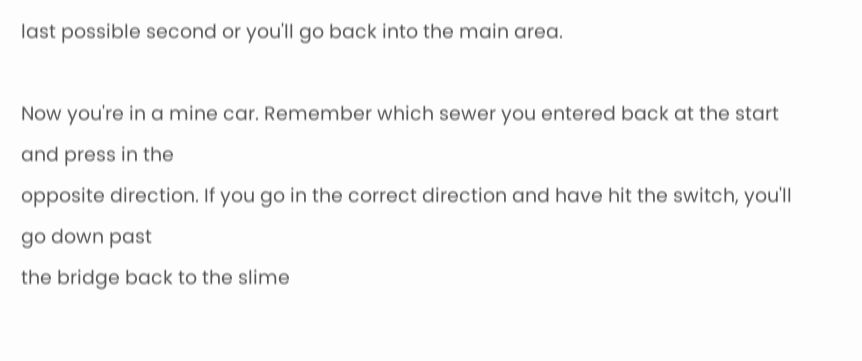last possible second or you'll go back into the main area.

Now you're in a mine car. Remember which sewer you entered back at the start and press in the
opposite direction. If you go in the correct direction and have hit the switch, you'll go down past
the bridge back to the slime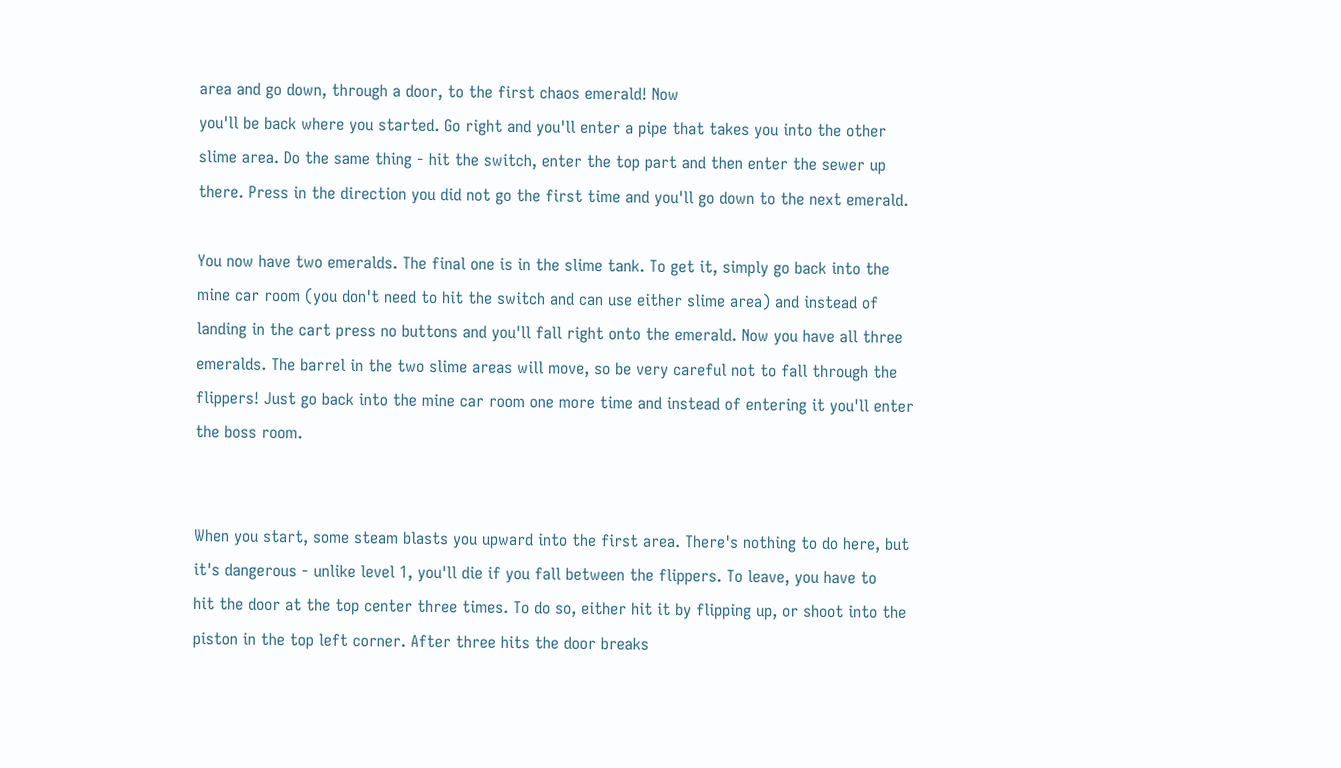area and go down, through a door, to the first chaos emerald! Now
you'll be back where you started. Go right and you'll enter a pipe that takes you into the other
slime area. Do the same thing - hit the switch, enter the top part and then enter the sewer up
there. Press in the direction you did not go the first time and you'll go down to the next emerald.

You now have two emeralds. The final one is in the slime tank. To get it, simply go back into the
mine car room (you don't need to hit the switch and can use either slime area) and instead of
landing in the cart press no buttons and you'll fall right onto the emerald. Now you have all three
emeralds. The barrel in the two slime areas will move, so be very careful not to fall through the
flippers! Just go back into the mine car room one more time and instead of entering it you'll enter
the boss room.


When you start, some steam blasts you upward into the first area. There's nothing to do here, but
it's dangerous - unlike level 1, you'll die if you fall between the flippers. To leave, you have to
hit the door at the top center three times. To do so, either hit it by flipping up, or shoot into the
piston in the top left corner. After three hits the door breaks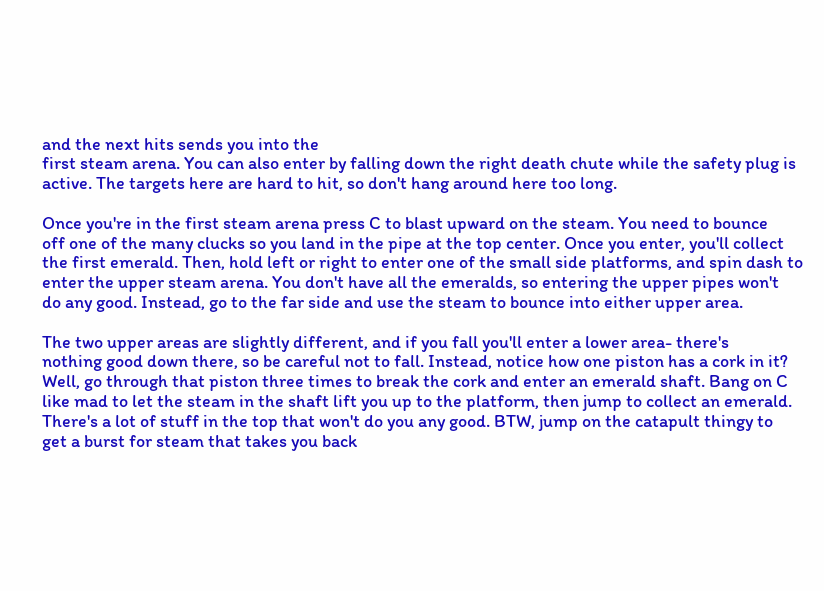and the next hits sends you into the
first steam arena. You can also enter by falling down the right death chute while the safety plug is
active. The targets here are hard to hit, so don't hang around here too long.

Once you're in the first steam arena press C to blast upward on the steam. You need to bounce
off one of the many clucks so you land in the pipe at the top center. Once you enter, you'll collect
the first emerald. Then, hold left or right to enter one of the small side platforms, and spin dash to
enter the upper steam arena. You don't have all the emeralds, so entering the upper pipes won't
do any good. Instead, go to the far side and use the steam to bounce into either upper area.

The two upper areas are slightly different, and if you fall you'll enter a lower area- there's
nothing good down there, so be careful not to fall. Instead, notice how one piston has a cork in it?
Well, go through that piston three times to break the cork and enter an emerald shaft. Bang on C
like mad to let the steam in the shaft lift you up to the platform, then jump to collect an emerald.
There's a lot of stuff in the top that won't do you any good. BTW, jump on the catapult thingy to
get a burst for steam that takes you back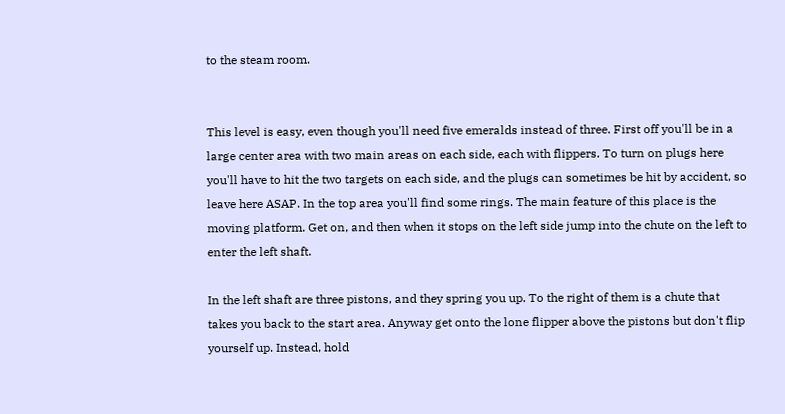to the steam room.


This level is easy, even though you'll need five emeralds instead of three. First off you'll be in a
large center area with two main areas on each side, each with flippers. To turn on plugs here
you'll have to hit the two targets on each side, and the plugs can sometimes be hit by accident, so
leave here ASAP. In the top area you'll find some rings. The main feature of this place is the
moving platform. Get on, and then when it stops on the left side jump into the chute on the left to
enter the left shaft.

In the left shaft are three pistons, and they spring you up. To the right of them is a chute that
takes you back to the start area. Anyway get onto the lone flipper above the pistons but don't flip
yourself up. Instead, hold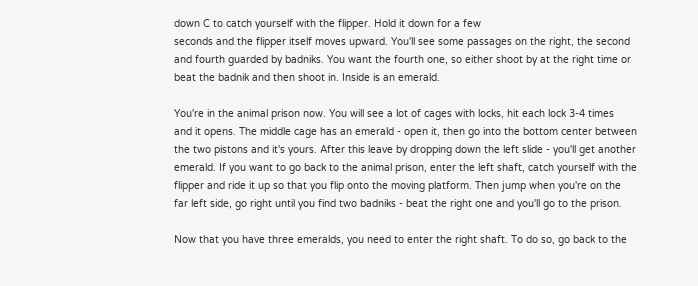down C to catch yourself with the flipper. Hold it down for a few
seconds and the flipper itself moves upward. You'll see some passages on the right, the second
and fourth guarded by badniks. You want the fourth one, so either shoot by at the right time or
beat the badnik and then shoot in. Inside is an emerald.

You're in the animal prison now. You will see a lot of cages with locks, hit each lock 3-4 times
and it opens. The middle cage has an emerald - open it, then go into the bottom center between
the two pistons and it's yours. After this leave by dropping down the left slide - you'll get another
emerald. If you want to go back to the animal prison, enter the left shaft, catch yourself with the
flipper and ride it up so that you flip onto the moving platform. Then jump when you're on the
far left side, go right until you find two badniks - beat the right one and you'll go to the prison.

Now that you have three emeralds, you need to enter the right shaft. To do so, go back to the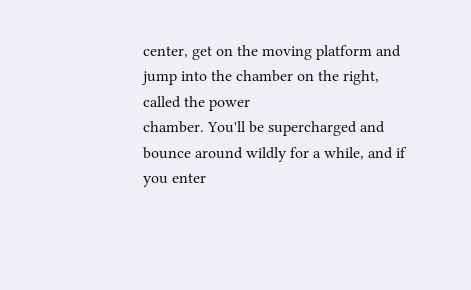center, get on the moving platform and jump into the chamber on the right, called the power
chamber. You'll be supercharged and bounce around wildly for a while, and if you enter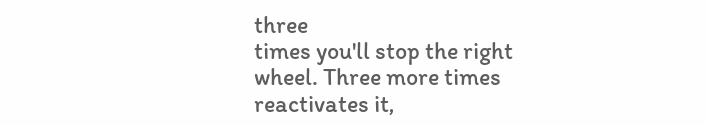three
times you'll stop the right wheel. Three more times reactivates it,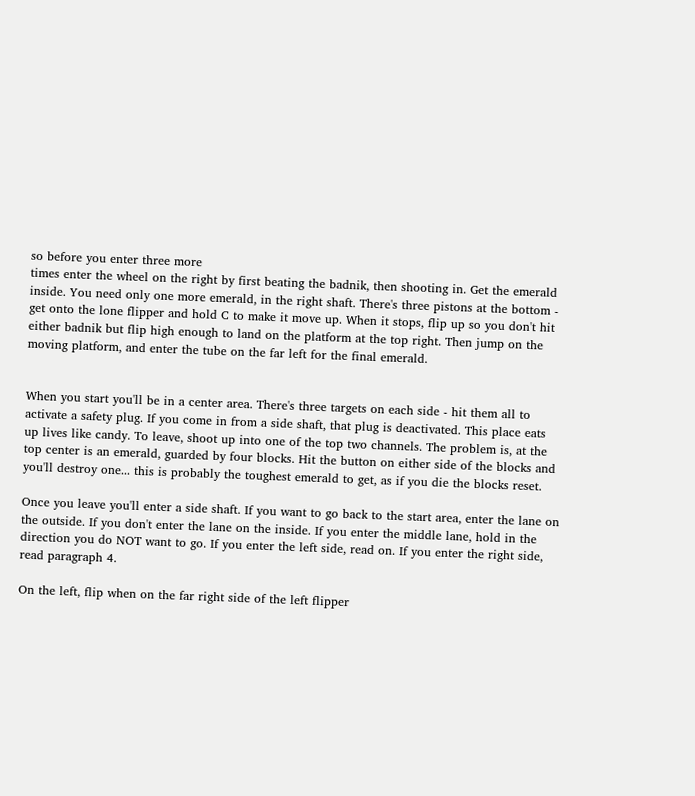so before you enter three more
times enter the wheel on the right by first beating the badnik, then shooting in. Get the emerald
inside. You need only one more emerald, in the right shaft. There's three pistons at the bottom -
get onto the lone flipper and hold C to make it move up. When it stops, flip up so you don't hit
either badnik but flip high enough to land on the platform at the top right. Then jump on the
moving platform, and enter the tube on the far left for the final emerald.


When you start you'll be in a center area. There's three targets on each side - hit them all to
activate a safety plug. If you come in from a side shaft, that plug is deactivated. This place eats
up lives like candy. To leave, shoot up into one of the top two channels. The problem is, at the
top center is an emerald, guarded by four blocks. Hit the button on either side of the blocks and
you'll destroy one... this is probably the toughest emerald to get, as if you die the blocks reset.

Once you leave you'll enter a side shaft. If you want to go back to the start area, enter the lane on
the outside. If you don't enter the lane on the inside. If you enter the middle lane, hold in the
direction you do NOT want to go. If you enter the left side, read on. If you enter the right side,
read paragraph 4.

On the left, flip when on the far right side of the left flipper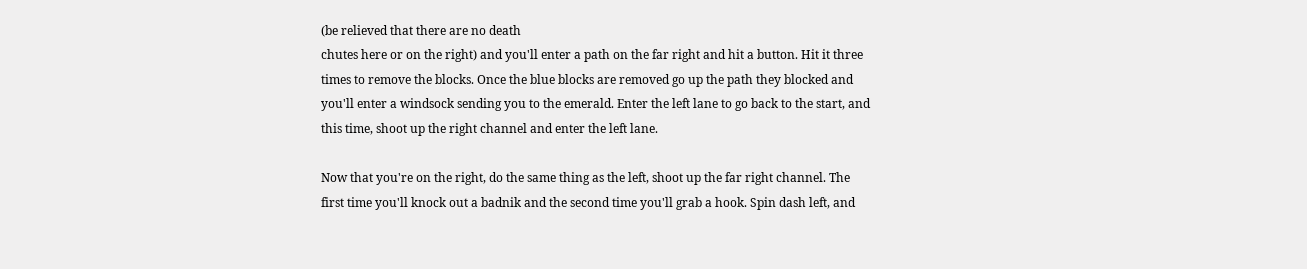(be relieved that there are no death
chutes here or on the right) and you'll enter a path on the far right and hit a button. Hit it three
times to remove the blocks. Once the blue blocks are removed go up the path they blocked and
you'll enter a windsock sending you to the emerald. Enter the left lane to go back to the start, and
this time, shoot up the right channel and enter the left lane.

Now that you're on the right, do the same thing as the left, shoot up the far right channel. The
first time you'll knock out a badnik and the second time you'll grab a hook. Spin dash left, and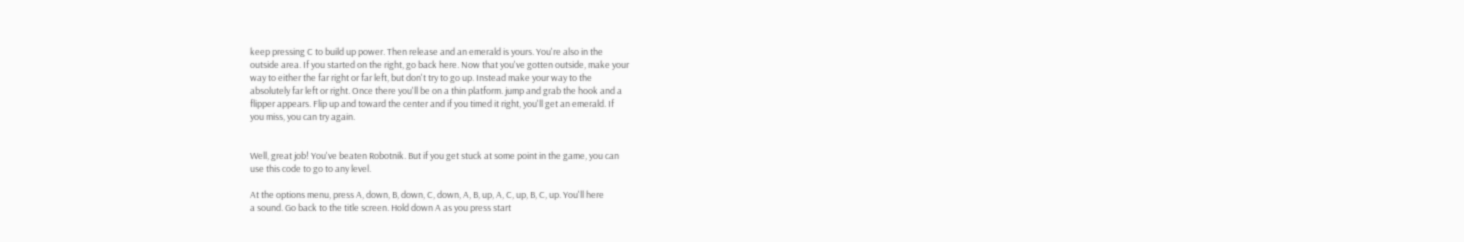keep pressing C to build up power. Then release and an emerald is yours. You're also in the
outside area. If you started on the right, go back here. Now that you've gotten outside, make your
way to either the far right or far left, but don't try to go up. Instead make your way to the
absolutely far left or right. Once there you'll be on a thin platform. jump and grab the hook and a
flipper appears. Flip up and toward the center and if you timed it right, you'll get an emerald. If
you miss, you can try again.


Well, great job! You've beaten Robotnik. But if you get stuck at some point in the game, you can
use this code to go to any level.

At the options menu, press A, down, B, down, C, down, A, B, up, A, C, up, B, C, up. You'll here
a sound. Go back to the title screen. Hold down A as you press start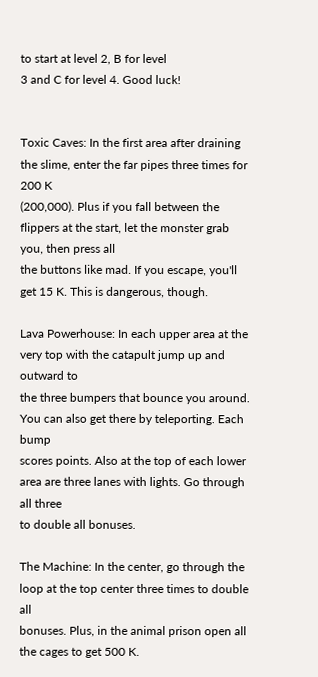to start at level 2, B for level
3 and C for level 4. Good luck!


Toxic Caves: In the first area after draining the slime, enter the far pipes three times for 200 K
(200,000). Plus if you fall between the flippers at the start, let the monster grab you, then press all
the buttons like mad. If you escape, you'll get 15 K. This is dangerous, though.

Lava Powerhouse: In each upper area at the very top with the catapult jump up and outward to
the three bumpers that bounce you around. You can also get there by teleporting. Each bump
scores points. Also at the top of each lower area are three lanes with lights. Go through all three
to double all bonuses.

The Machine: In the center, go through the loop at the top center three times to double all
bonuses. Plus, in the animal prison open all the cages to get 500 K.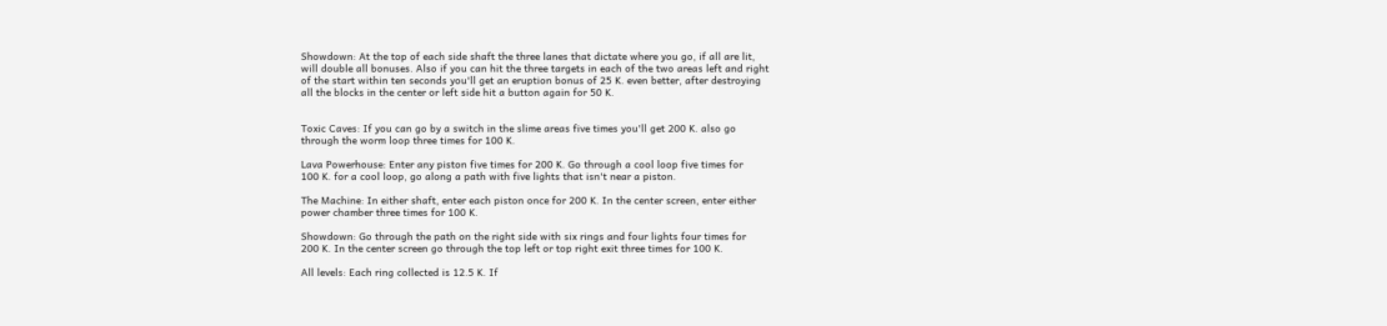Showdown: At the top of each side shaft the three lanes that dictate where you go, if all are lit,
will double all bonuses. Also if you can hit the three targets in each of the two areas left and right
of the start within ten seconds you'll get an eruption bonus of 25 K. even better, after destroying
all the blocks in the center or left side hit a button again for 50 K.


Toxic Caves: If you can go by a switch in the slime areas five times you'll get 200 K. also go
through the worm loop three times for 100 K.

Lava Powerhouse: Enter any piston five times for 200 K. Go through a cool loop five times for
100 K. for a cool loop, go along a path with five lights that isn't near a piston.

The Machine: In either shaft, enter each piston once for 200 K. In the center screen, enter either
power chamber three times for 100 K.

Showdown: Go through the path on the right side with six rings and four lights four times for
200 K. In the center screen go through the top left or top right exit three times for 100 K.

All levels: Each ring collected is 12.5 K. If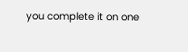you complete it on one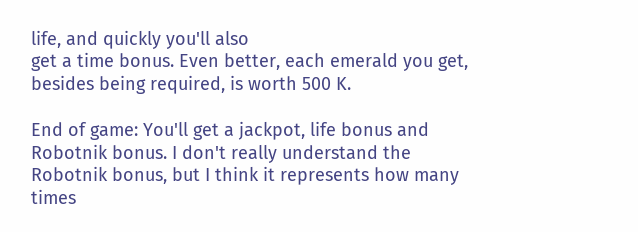life, and quickly you'll also
get a time bonus. Even better, each emerald you get, besides being required, is worth 500 K.

End of game: You'll get a jackpot, life bonus and Robotnik bonus. I don't really understand the
Robotnik bonus, but I think it represents how many times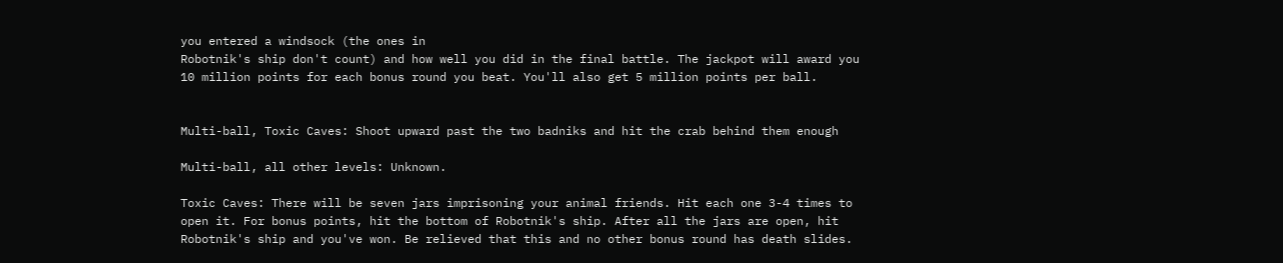you entered a windsock (the ones in
Robotnik's ship don't count) and how well you did in the final battle. The jackpot will award you
10 million points for each bonus round you beat. You'll also get 5 million points per ball.


Multi-ball, Toxic Caves: Shoot upward past the two badniks and hit the crab behind them enough

Multi-ball, all other levels: Unknown.

Toxic Caves: There will be seven jars imprisoning your animal friends. Hit each one 3-4 times to
open it. For bonus points, hit the bottom of Robotnik's ship. After all the jars are open, hit
Robotnik's ship and you've won. Be relieved that this and no other bonus round has death slides.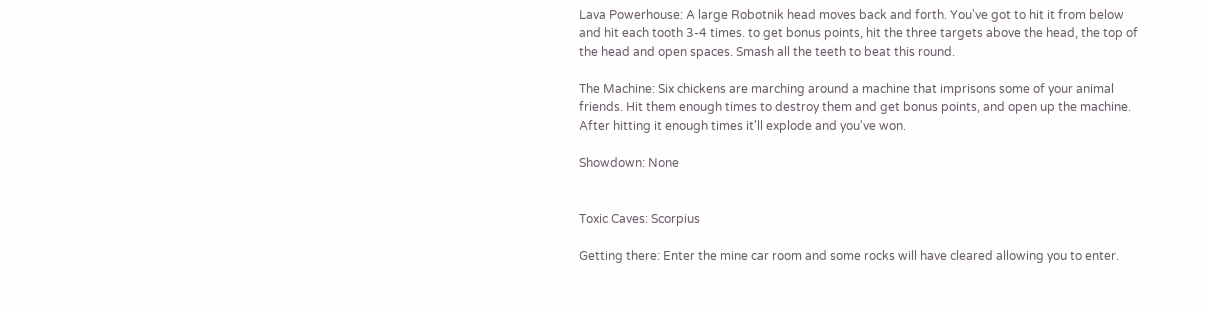Lava Powerhouse: A large Robotnik head moves back and forth. You've got to hit it from below
and hit each tooth 3-4 times. to get bonus points, hit the three targets above the head, the top of
the head and open spaces. Smash all the teeth to beat this round.

The Machine: Six chickens are marching around a machine that imprisons some of your animal
friends. Hit them enough times to destroy them and get bonus points, and open up the machine.
After hitting it enough times it'll explode and you've won.

Showdown: None


Toxic Caves: Scorpius

Getting there: Enter the mine car room and some rocks will have cleared allowing you to enter.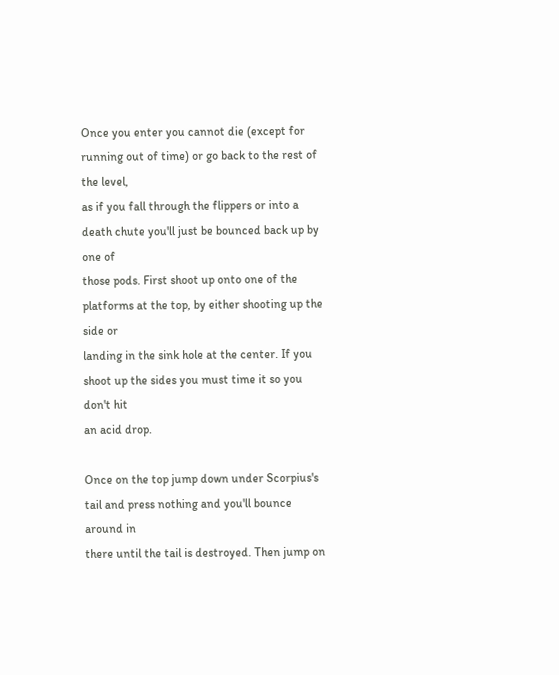Once you enter you cannot die (except for running out of time) or go back to the rest of the level,
as if you fall through the flippers or into a death chute you'll just be bounced back up by one of
those pods. First shoot up onto one of the platforms at the top, by either shooting up the side or
landing in the sink hole at the center. If you shoot up the sides you must time it so you don't hit
an acid drop.

Once on the top jump down under Scorpius's tail and press nothing and you'll bounce around in
there until the tail is destroyed. Then jump on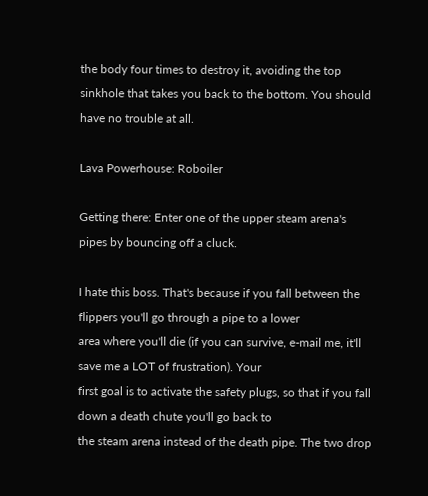the body four times to destroy it, avoiding the top
sinkhole that takes you back to the bottom. You should have no trouble at all.

Lava Powerhouse: Roboiler

Getting there: Enter one of the upper steam arena's pipes by bouncing off a cluck.

I hate this boss. That's because if you fall between the flippers you'll go through a pipe to a lower
area where you'll die (if you can survive, e-mail me, it'll save me a LOT of frustration). Your
first goal is to activate the safety plugs, so that if you fall down a death chute you'll go back to
the steam arena instead of the death pipe. The two drop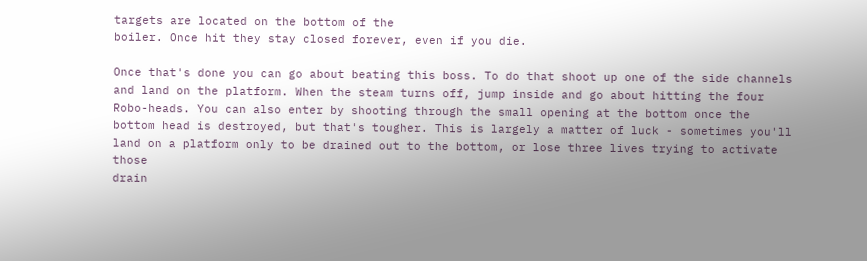targets are located on the bottom of the
boiler. Once hit they stay closed forever, even if you die.

Once that's done you can go about beating this boss. To do that shoot up one of the side channels
and land on the platform. When the steam turns off, jump inside and go about hitting the four
Robo-heads. You can also enter by shooting through the small opening at the bottom once the
bottom head is destroyed, but that's tougher. This is largely a matter of luck - sometimes you'll
land on a platform only to be drained out to the bottom, or lose three lives trying to activate those
drain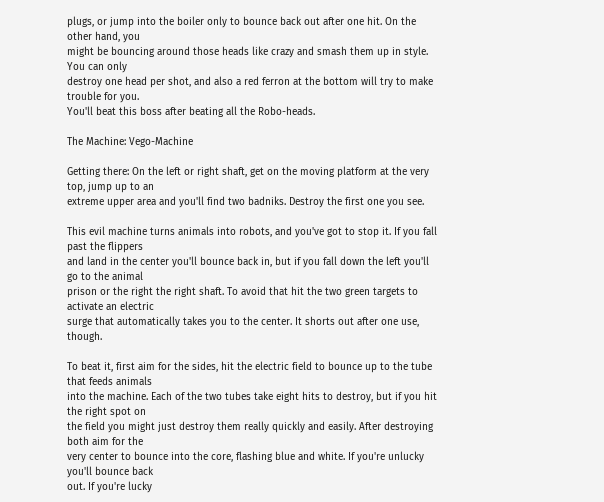plugs, or jump into the boiler only to bounce back out after one hit. On the other hand, you
might be bouncing around those heads like crazy and smash them up in style. You can only
destroy one head per shot, and also a red ferron at the bottom will try to make trouble for you.
You'll beat this boss after beating all the Robo-heads.

The Machine: Vego-Machine

Getting there: On the left or right shaft, get on the moving platform at the very top, jump up to an
extreme upper area and you'll find two badniks. Destroy the first one you see.

This evil machine turns animals into robots, and you've got to stop it. If you fall past the flippers
and land in the center you'll bounce back in, but if you fall down the left you'll go to the animal
prison or the right the right shaft. To avoid that hit the two green targets to activate an electric
surge that automatically takes you to the center. It shorts out after one use, though.

To beat it, first aim for the sides, hit the electric field to bounce up to the tube that feeds animals
into the machine. Each of the two tubes take eight hits to destroy, but if you hit the right spot on
the field you might just destroy them really quickly and easily. After destroying both aim for the
very center to bounce into the core, flashing blue and white. If you're unlucky you'll bounce back
out. If you're lucky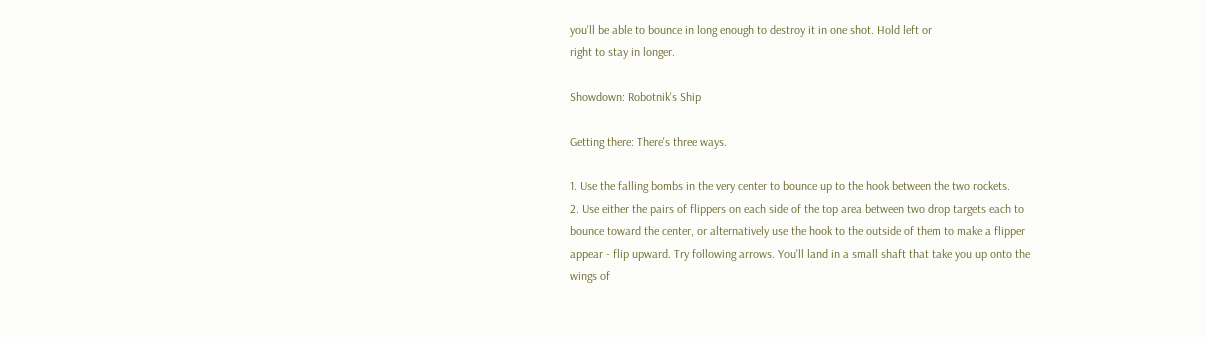you'll be able to bounce in long enough to destroy it in one shot. Hold left or
right to stay in longer.

Showdown: Robotnik's Ship

Getting there: There's three ways.

1. Use the falling bombs in the very center to bounce up to the hook between the two rockets.
2. Use either the pairs of flippers on each side of the top area between two drop targets each to
bounce toward the center, or alternatively use the hook to the outside of them to make a flipper
appear - flip upward. Try following arrows. You'll land in a small shaft that take you up onto the
wings of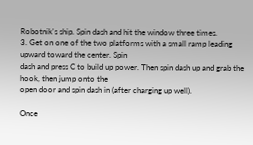Robotnik's ship. Spin dash and hit the window three times.
3. Get on one of the two platforms with a small ramp leading upward toward the center. Spin
dash and press C to build up power. Then spin dash up and grab the hook, then jump onto the
open door and spin dash in (after charging up well).

Once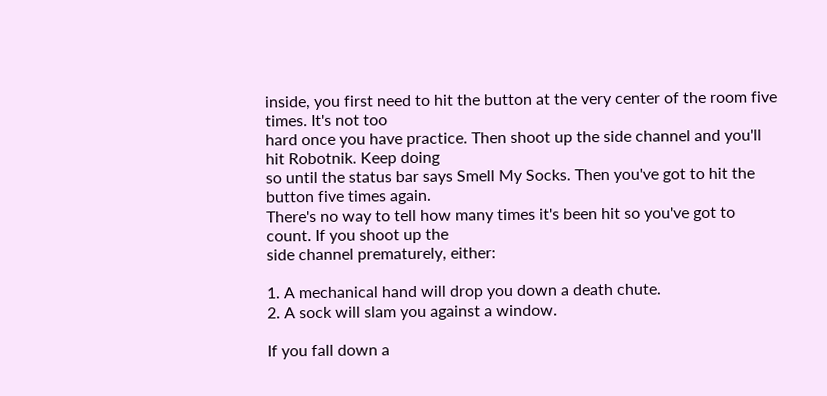inside, you first need to hit the button at the very center of the room five times. It's not too
hard once you have practice. Then shoot up the side channel and you'll hit Robotnik. Keep doing
so until the status bar says Smell My Socks. Then you've got to hit the button five times again.
There's no way to tell how many times it's been hit so you've got to count. If you shoot up the
side channel prematurely, either:

1. A mechanical hand will drop you down a death chute.
2. A sock will slam you against a window.

If you fall down a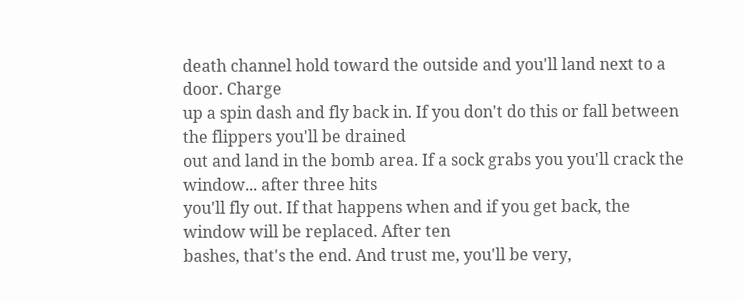death channel hold toward the outside and you'll land next to a door. Charge
up a spin dash and fly back in. If you don't do this or fall between the flippers you'll be drained
out and land in the bomb area. If a sock grabs you you'll crack the window... after three hits
you'll fly out. If that happens when and if you get back, the window will be replaced. After ten
bashes, that's the end. And trust me, you'll be very,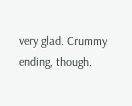very glad. Crummy ending, though.